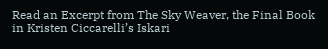Read an Excerpt from The Sky Weaver, the Final Book in Kristen Ciccarelli’s Iskari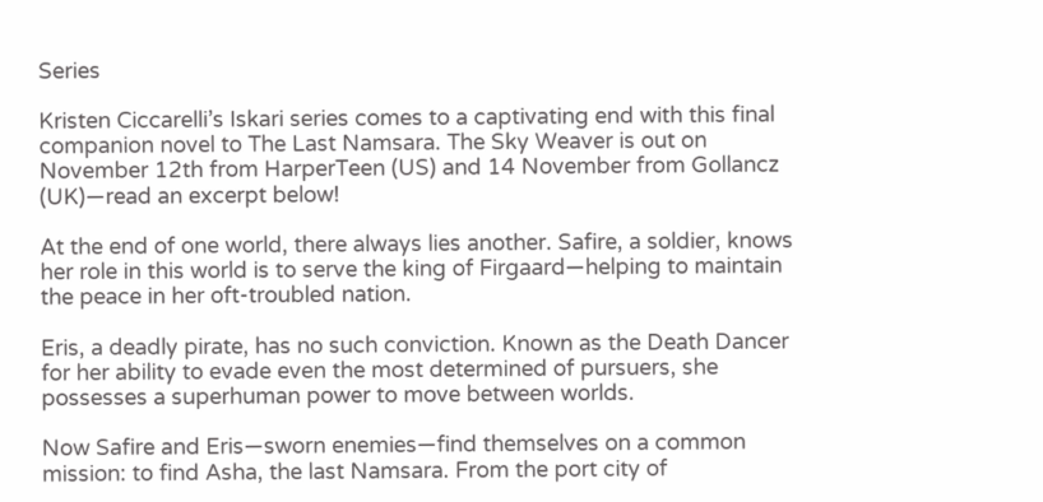Series

Kristen Ciccarelli’s Iskari series comes to a captivating end with this final companion novel to The Last Namsara. The Sky Weaver is out on November 12th from HarperTeen (US) and 14 November from Gollancz (UK)—read an excerpt below!

At the end of one world, there always lies another. Safire, a soldier, knows her role in this world is to serve the king of Firgaard—helping to maintain the peace in her oft-troubled nation.

Eris, a deadly pirate, has no such conviction. Known as the Death Dancer for her ability to evade even the most determined of pursuers, she possesses a superhuman power to move between worlds.

Now Safire and Eris—sworn enemies—find themselves on a common mission: to find Asha, the last Namsara. From the port city of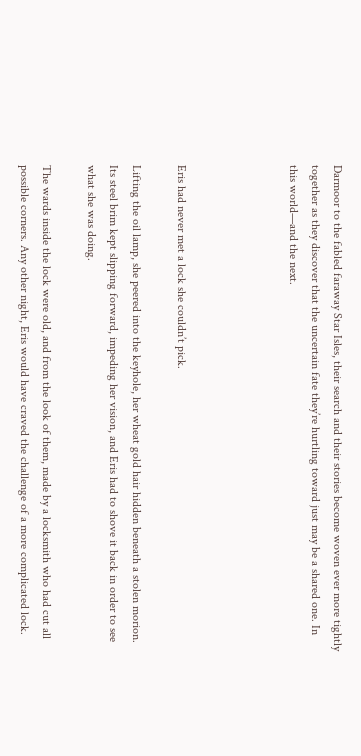Darmoor to the fabled faraway Star Isles, their search and their stories become woven ever more tightly together as they discover that the uncertain fate they’re hurtling toward just may be a shared one. In this world—and the next.




Eris had never met a lock she couldn’t pick.

Lifting the oil lamp, she peered into the keyhole, her wheat gold hair hidden beneath a stolen morion. Its steel brim kept slipping forward, impeding her vision, and Eris had to shove it back in order to see what she was doing.

The wards inside the lock were old, and from the look of them, made by a locksmith who had cut all possible corners. Any other night, Eris would have craved the challenge of a more complicated lock.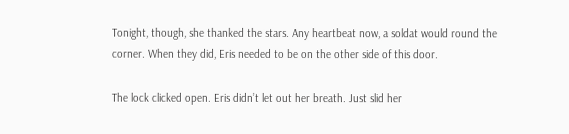Tonight, though, she thanked the stars. Any heartbeat now, a soldat would round the corner. When they did, Eris needed to be on the other side of this door.

The lock clicked open. Eris didn’t let out her breath. Just slid her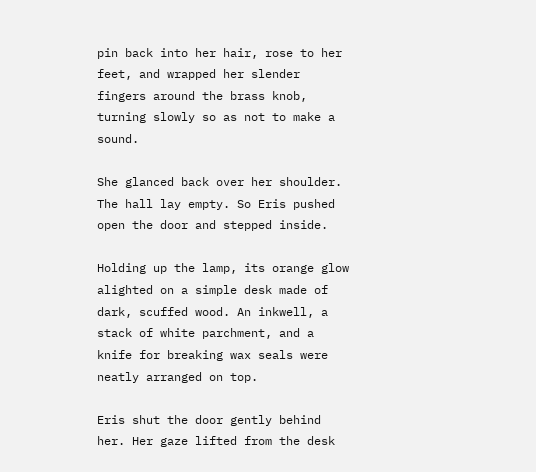pin back into her hair, rose to her feet, and wrapped her slender fingers around the brass knob, turning slowly so as not to make a sound.

She glanced back over her shoulder. The hall lay empty. So Eris pushed open the door and stepped inside.

Holding up the lamp, its orange glow alighted on a simple desk made of dark, scuffed wood. An inkwell, a stack of white parchment, and a knife for breaking wax seals were neatly arranged on top.

Eris shut the door gently behind her. Her gaze lifted from the desk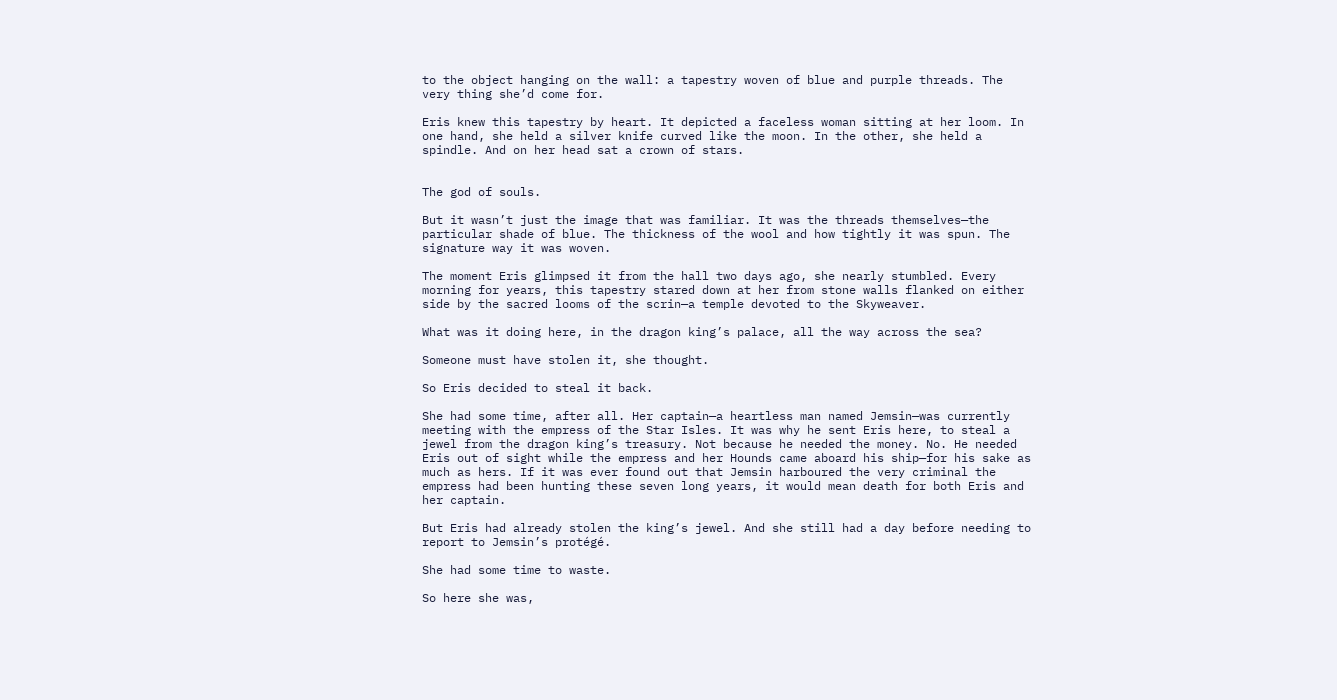to the object hanging on the wall: a tapestry woven of blue and purple threads. The very thing she’d come for.

Eris knew this tapestry by heart. It depicted a faceless woman sitting at her loom. In one hand, she held a silver knife curved like the moon. In the other, she held a spindle. And on her head sat a crown of stars.


The god of souls.

But it wasn’t just the image that was familiar. It was the threads themselves—the particular shade of blue. The thickness of the wool and how tightly it was spun. The signature way it was woven.

The moment Eris glimpsed it from the hall two days ago, she nearly stumbled. Every morning for years, this tapestry stared down at her from stone walls flanked on either side by the sacred looms of the scrin—a temple devoted to the Skyweaver.

What was it doing here, in the dragon king’s palace, all the way across the sea?

Someone must have stolen it, she thought.

So Eris decided to steal it back.

She had some time, after all. Her captain—a heartless man named Jemsin—was currently meeting with the empress of the Star Isles. It was why he sent Eris here, to steal a jewel from the dragon king’s treasury. Not because he needed the money. No. He needed Eris out of sight while the empress and her Hounds came aboard his ship—for his sake as much as hers. If it was ever found out that Jemsin harboured the very criminal the empress had been hunting these seven long years, it would mean death for both Eris and her captain.

But Eris had already stolen the king’s jewel. And she still had a day before needing to report to Jemsin’s protégé.

She had some time to waste.

So here she was,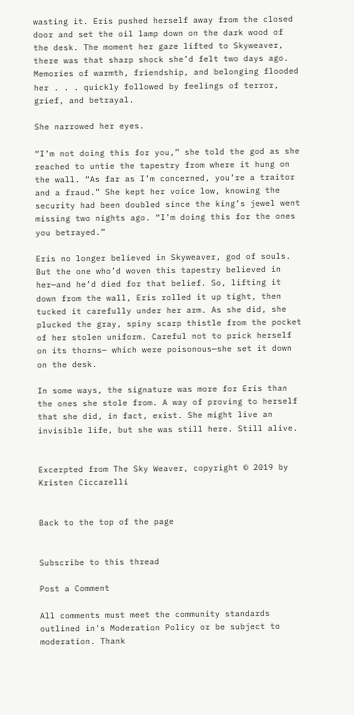wasting it. Eris pushed herself away from the closed door and set the oil lamp down on the dark wood of the desk. The moment her gaze lifted to Skyweaver, there was that sharp shock she’d felt two days ago. Memories of warmth, friendship, and belonging flooded her . . . quickly followed by feelings of terror, grief, and betrayal.

She narrowed her eyes.

“I’m not doing this for you,” she told the god as she reached to untie the tapestry from where it hung on the wall. “As far as I’m concerned, you’re a traitor and a fraud.” She kept her voice low, knowing the security had been doubled since the king’s jewel went missing two nights ago. “I’m doing this for the ones you betrayed.”

Eris no longer believed in Skyweaver, god of souls. But the one who’d woven this tapestry believed in her—and he’d died for that belief. So, lifting it down from the wall, Eris rolled it up tight, then tucked it carefully under her arm. As she did, she plucked the gray, spiny scarp thistle from the pocket of her stolen uniform. Careful not to prick herself on its thorns— which were poisonous—she set it down on the desk.

In some ways, the signature was more for Eris than the ones she stole from. A way of proving to herself that she did, in fact, exist. She might live an invisible life, but she was still here. Still alive.


Excerpted from The Sky Weaver, copyright © 2019 by Kristen Ciccarelli


Back to the top of the page


Subscribe to this thread

Post a Comment

All comments must meet the community standards outlined in's Moderation Policy or be subject to moderation. Thank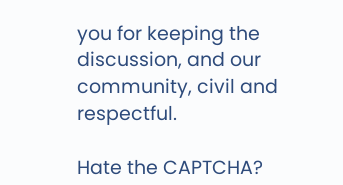you for keeping the discussion, and our community, civil and respectful.

Hate the CAPTCHA?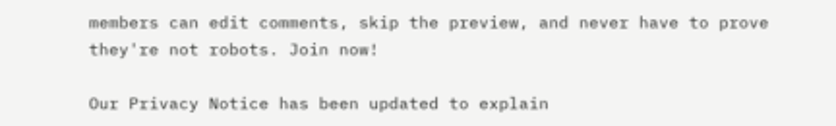members can edit comments, skip the preview, and never have to prove they're not robots. Join now!

Our Privacy Notice has been updated to explain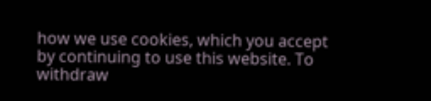how we use cookies, which you accept by continuing to use this website. To withdraw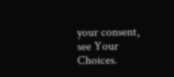your consent, see Your Choices.